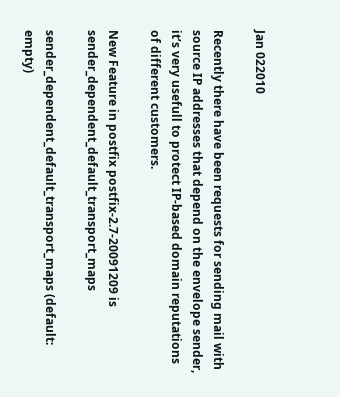Jan 022010

Recently there have been requests for sending mail with source IP addresses that depend on the envelope sender, it’s very usefull to protect IP-based domain reputations of different customers.

New Feature in postfix postfix-2.7-20091209 is sender_dependent_default_transport_maps

sender_dependent_default_transport_maps (default: empty)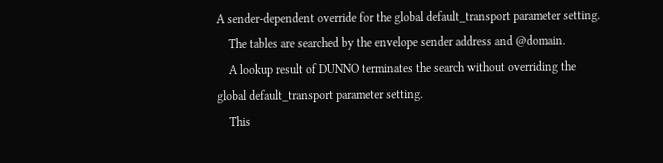A sender-dependent override for the global default_transport parameter setting.
    The tables are searched by the envelope sender address and @domain.
    A lookup result of DUNNO terminates the search without overriding the global default_transport parameter setting.
    This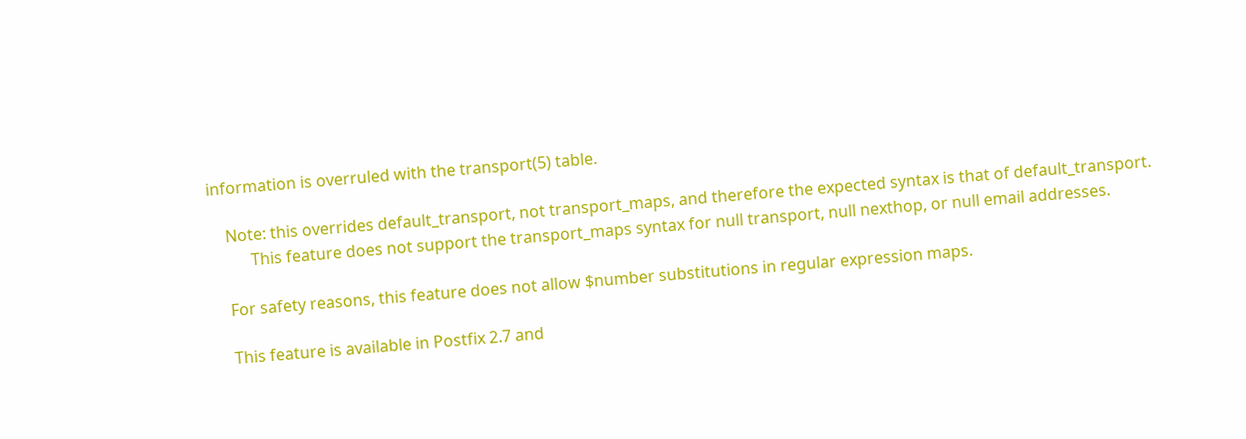information is overruled with the transport(5) table.

    Note: this overrides default_transport, not transport_maps, and therefore the expected syntax is that of default_transport.
          This feature does not support the transport_maps syntax for null transport, null nexthop, or null email addresses.

    For safety reasons, this feature does not allow $number substitutions in regular expression maps.

    This feature is available in Postfix 2.7 and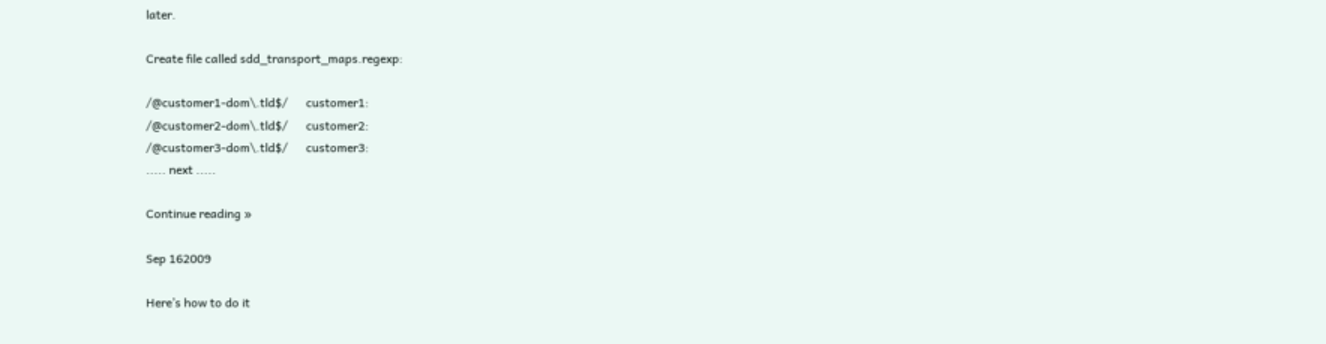later.

Create file called sdd_transport_maps.regexp:

/@customer1-dom\.tld$/      customer1:
/@customer2-dom\.tld$/      customer2:
/@customer3-dom\.tld$/      customer3:
..... next .....

Continue reading »

Sep 162009

Here’s how to do it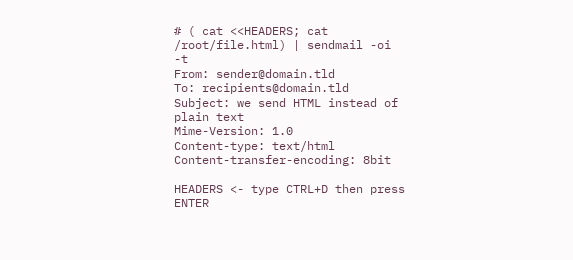# ( cat <<HEADERS; cat /root/file.html) | sendmail -oi -t
From: sender@domain.tld
To: recipients@domain.tld
Subject: we send HTML instead of plain text
Mime-Version: 1.0
Content-type: text/html
Content-transfer-encoding: 8bit

HEADERS <- type CTRL+D then press ENTER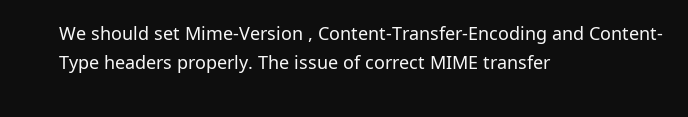We should set Mime-Version , Content-Transfer-Encoding and Content-Type headers properly. The issue of correct MIME transfer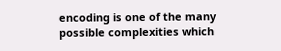encoding is one of the many possible complexities which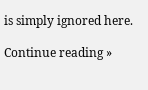is simply ignored here.

Continue reading »